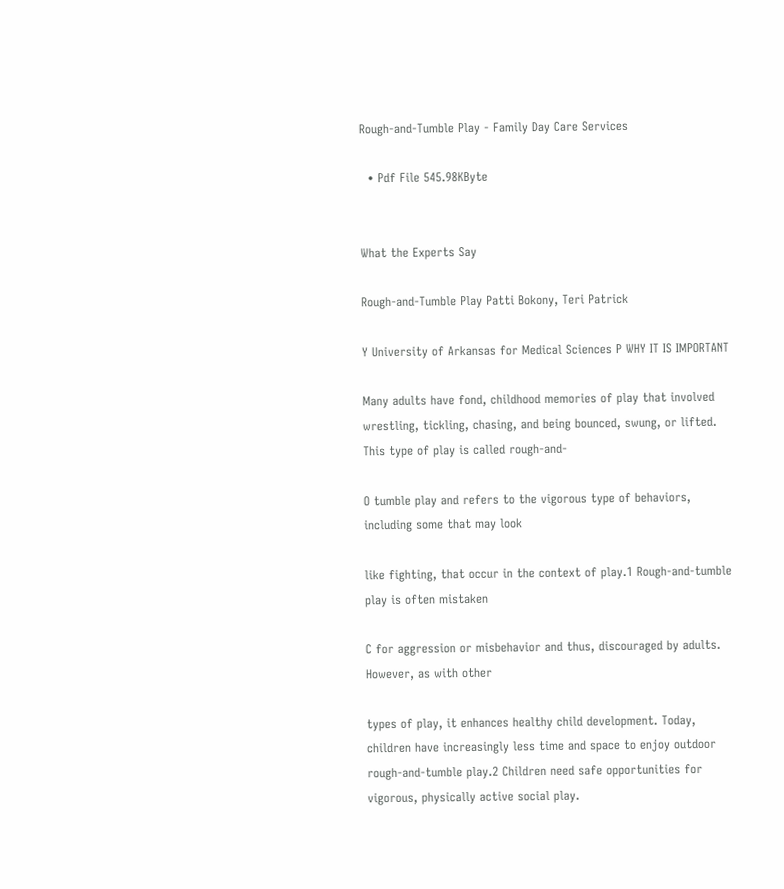Rough-and-Tumble Play - Family Day Care Services

  • Pdf File 545.98KByte


What the Experts Say

Rough-and-Tumble Play Patti Bokony, Teri Patrick

Y University of Arkansas for Medical Sciences P WHY IT IS IMPORTANT

Many adults have fond, childhood memories of play that involved wrestling, tickling, chasing, and being bounced, swung, or lifted. This type of play is called rough-and-

O tumble play and refers to the vigorous type of behaviors, including some that may look

like fighting, that occur in the context of play.1 Rough-and-tumble play is often mistaken

C for aggression or misbehavior and thus, discouraged by adults. However, as with other

types of play, it enhances healthy child development. Today, children have increasingly less time and space to enjoy outdoor rough-and-tumble play.2 Children need safe opportunities for vigorous, physically active social play.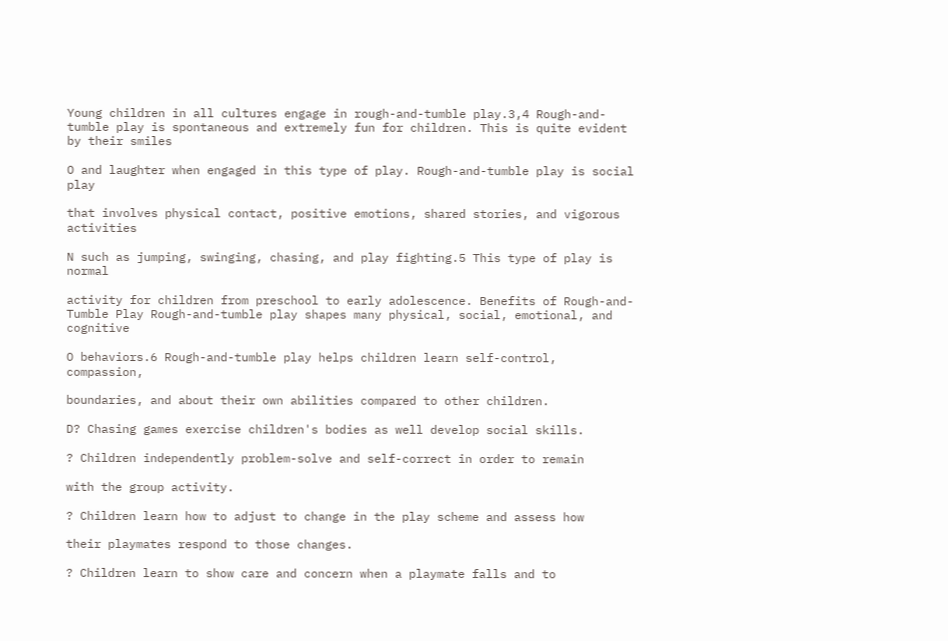Young children in all cultures engage in rough-and-tumble play.3,4 Rough-and-tumble play is spontaneous and extremely fun for children. This is quite evident by their smiles

O and laughter when engaged in this type of play. Rough-and-tumble play is social play

that involves physical contact, positive emotions, shared stories, and vigorous activities

N such as jumping, swinging, chasing, and play fighting.5 This type of play is normal

activity for children from preschool to early adolescence. Benefits of Rough-and-Tumble Play Rough-and-tumble play shapes many physical, social, emotional, and cognitive

O behaviors.6 Rough-and-tumble play helps children learn self-control, compassion,

boundaries, and about their own abilities compared to other children.

D? Chasing games exercise children's bodies as well develop social skills.

? Children independently problem-solve and self-correct in order to remain

with the group activity.

? Children learn how to adjust to change in the play scheme and assess how

their playmates respond to those changes.

? Children learn to show care and concern when a playmate falls and to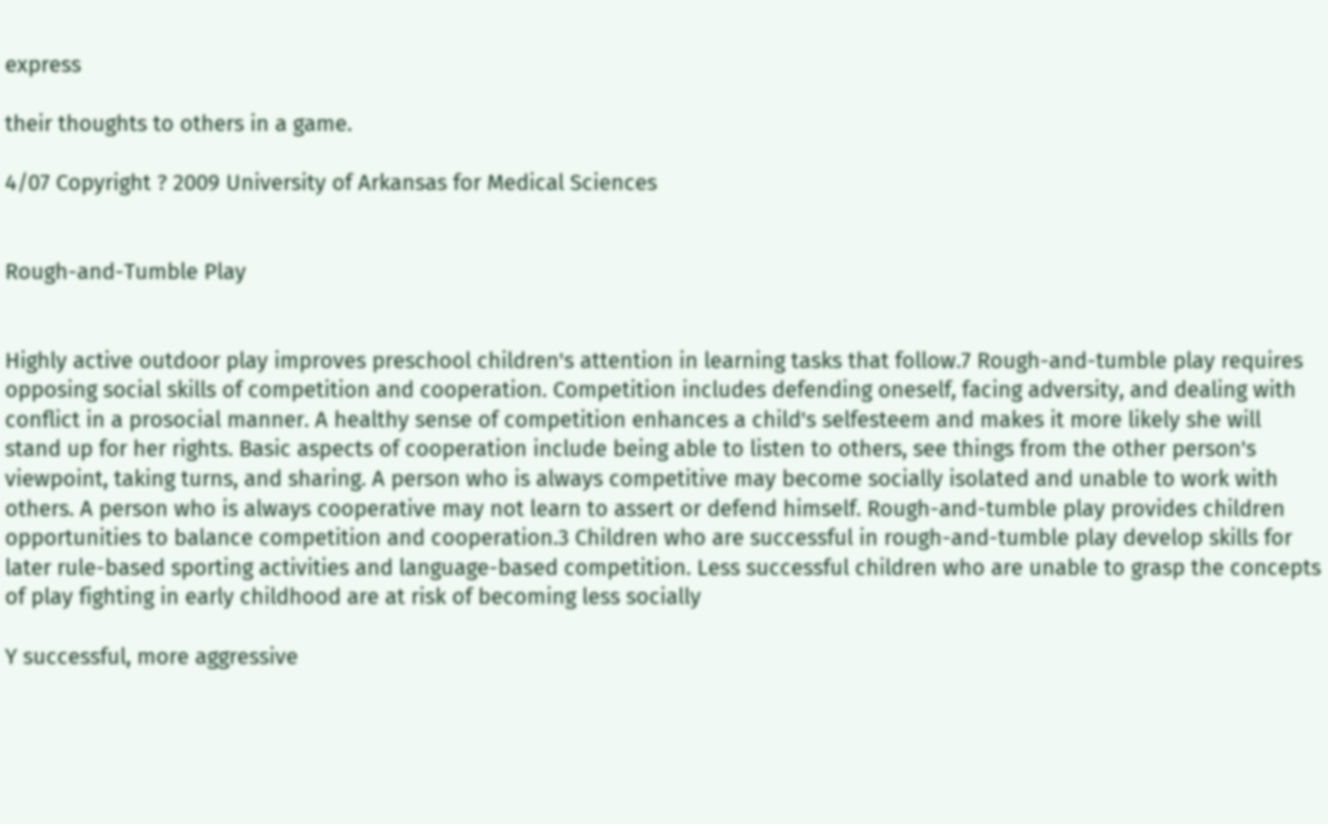express

their thoughts to others in a game.

4/07 Copyright ? 2009 University of Arkansas for Medical Sciences


Rough-and-Tumble Play


Highly active outdoor play improves preschool children's attention in learning tasks that follow.7 Rough-and-tumble play requires opposing social skills of competition and cooperation. Competition includes defending oneself, facing adversity, and dealing with conflict in a prosocial manner. A healthy sense of competition enhances a child's selfesteem and makes it more likely she will stand up for her rights. Basic aspects of cooperation include being able to listen to others, see things from the other person's viewpoint, taking turns, and sharing. A person who is always competitive may become socially isolated and unable to work with others. A person who is always cooperative may not learn to assert or defend himself. Rough-and-tumble play provides children opportunities to balance competition and cooperation.3 Children who are successful in rough-and-tumble play develop skills for later rule-based sporting activities and language-based competition. Less successful children who are unable to grasp the concepts of play fighting in early childhood are at risk of becoming less socially

Y successful, more aggressive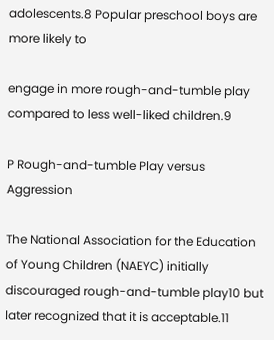adolescents.8 Popular preschool boys are more likely to

engage in more rough-and-tumble play compared to less well-liked children.9

P Rough-and-tumble Play versus Aggression

The National Association for the Education of Young Children (NAEYC) initially discouraged rough-and-tumble play10 but later recognized that it is acceptable.11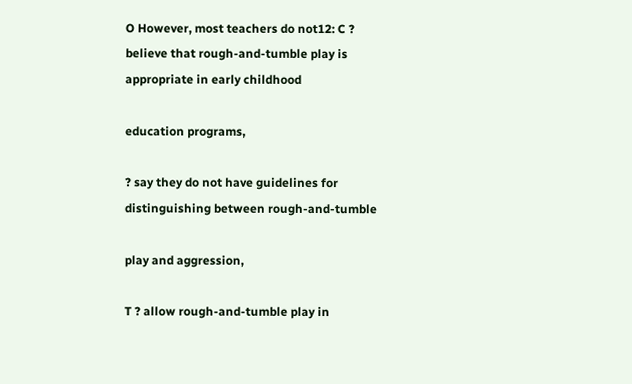O However, most teachers do not12: C ? believe that rough-and-tumble play is appropriate in early childhood

education programs,

? say they do not have guidelines for distinguishing between rough-and-tumble

play and aggression,

T ? allow rough-and-tumble play in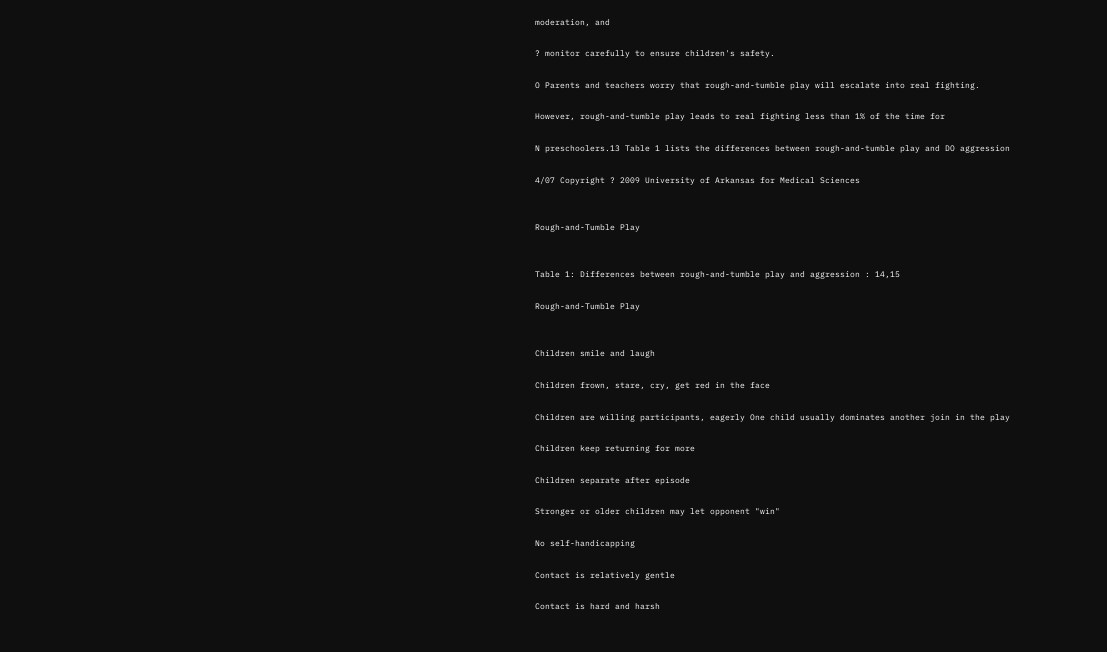moderation, and

? monitor carefully to ensure children's safety.

O Parents and teachers worry that rough-and-tumble play will escalate into real fighting.

However, rough-and-tumble play leads to real fighting less than 1% of the time for

N preschoolers.13 Table 1 lists the differences between rough-and-tumble play and DO aggression

4/07 Copyright ? 2009 University of Arkansas for Medical Sciences


Rough-and-Tumble Play


Table 1: Differences between rough-and-tumble play and aggression : 14,15

Rough-and-Tumble Play


Children smile and laugh

Children frown, stare, cry, get red in the face

Children are willing participants, eagerly One child usually dominates another join in the play

Children keep returning for more

Children separate after episode

Stronger or older children may let opponent "win"

No self-handicapping

Contact is relatively gentle

Contact is hard and harsh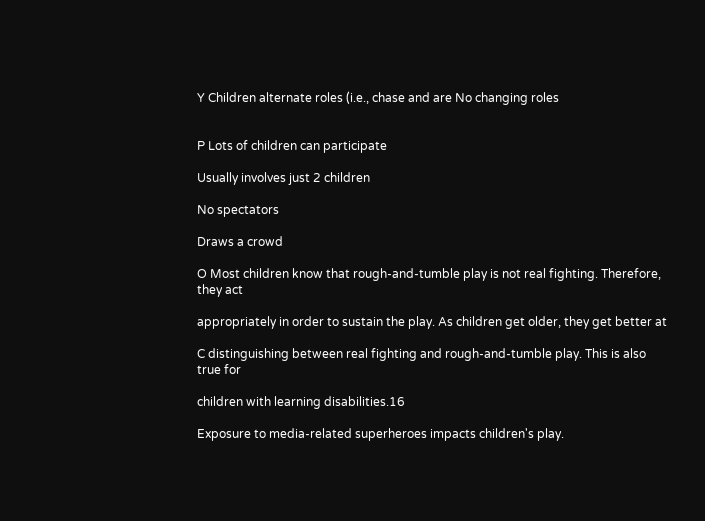Y Children alternate roles (i.e., chase and are No changing roles


P Lots of children can participate

Usually involves just 2 children

No spectators

Draws a crowd

O Most children know that rough-and-tumble play is not real fighting. Therefore, they act

appropriately in order to sustain the play. As children get older, they get better at

C distinguishing between real fighting and rough-and-tumble play. This is also true for

children with learning disabilities.16

Exposure to media-related superheroes impacts children's play.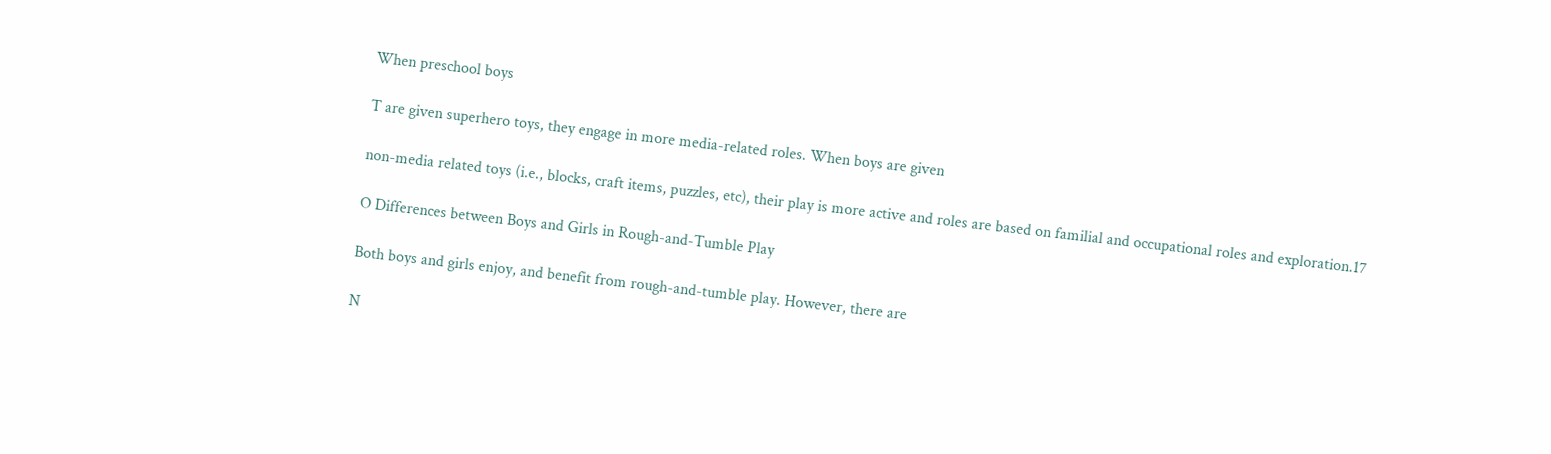When preschool boys

T are given superhero toys, they engage in more media-related roles. When boys are given

non-media related toys (i.e., blocks, craft items, puzzles, etc), their play is more active and roles are based on familial and occupational roles and exploration.17

O Differences between Boys and Girls in Rough-and-Tumble Play

Both boys and girls enjoy, and benefit from rough-and-tumble play. However, there are

N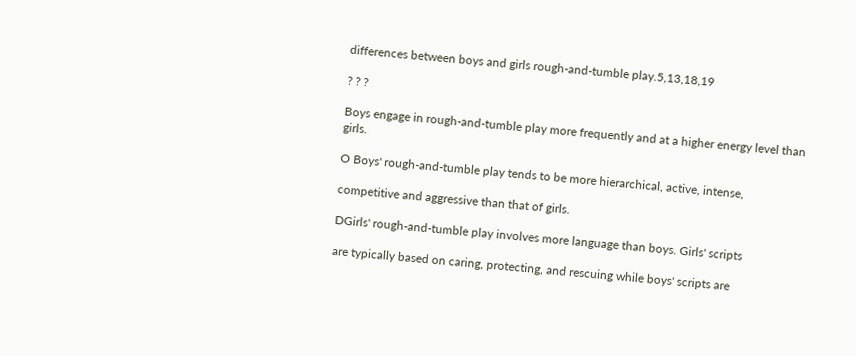differences between boys and girls rough-and-tumble play.5,13,18,19

? ? ?

Boys engage in rough-and-tumble play more frequently and at a higher energy level than girls.

O Boys' rough-and-tumble play tends to be more hierarchical, active, intense,

competitive and aggressive than that of girls.

DGirls' rough-and-tumble play involves more language than boys. Girls' scripts

are typically based on caring, protecting, and rescuing while boys' scripts are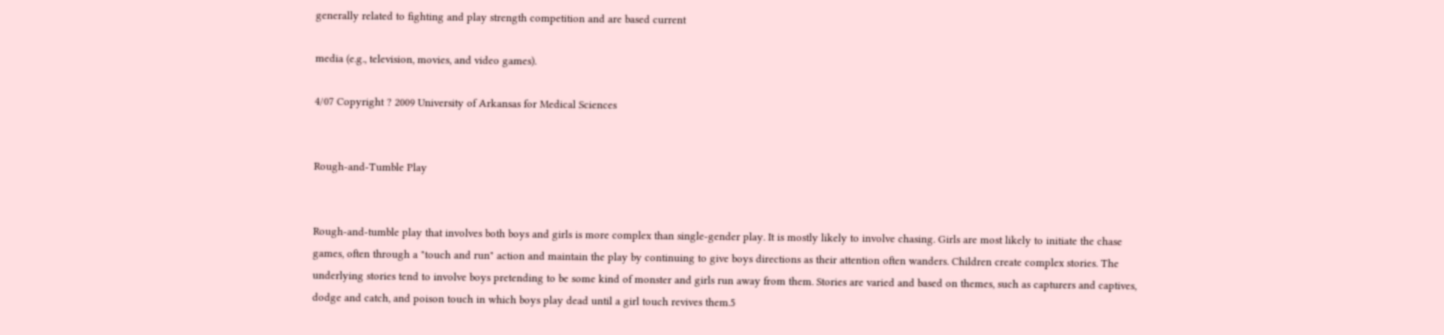generally related to fighting and play strength competition and are based current

media (e.g., television, movies, and video games).

4/07 Copyright ? 2009 University of Arkansas for Medical Sciences


Rough-and-Tumble Play


Rough-and-tumble play that involves both boys and girls is more complex than single-gender play. It is mostly likely to involve chasing. Girls are most likely to initiate the chase games, often through a "touch and run" action and maintain the play by continuing to give boys directions as their attention often wanders. Children create complex stories. The underlying stories tend to involve boys pretending to be some kind of monster and girls run away from them. Stories are varied and based on themes, such as capturers and captives, dodge and catch, and poison touch in which boys play dead until a girl touch revives them.5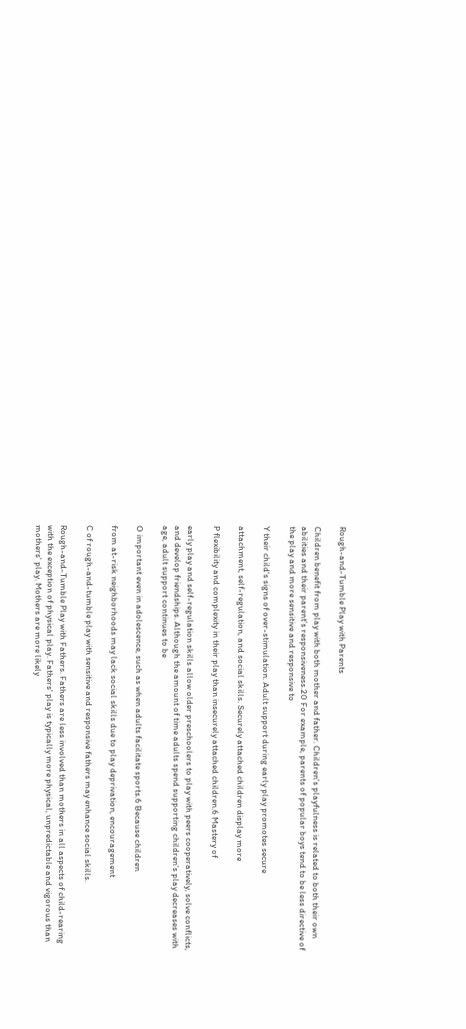Rough-and-Tumble Play with Parents

Children benefit from play with both mother and father. Children's playfulness is related to both their own abilities and their parent's responsiveness.20 For example, parents of popular boys tend to be less directive of the play and more sensitive and responsive to

Y their child's signs of over-stimulation. Adult support during early play promotes secure

attachment, self-regulation, and social skills. Securely attached children display more

P flexibility and complexity in their play than insecurely attached children.6 Mastery of

early play and self-regulation skills allow older preschoolers to play with peers cooperatively, solve conflicts, and develop friendships. Although the amount of time adults spend supporting children's play decreases with age, adult support continues to be

O important even in adolescence, such as when adults facilitate sports.6 Because children

from at-risk neighborhoods may lack social skills due to play deprivation, encouragement

C of rough-and-tumble play with sensitive and responsive fathers may enhance social skills.

Rough-and-Tumble Play with Fathers. Fathers are less involved than mothers in all aspects of child-rearing with the exception of physical play. Fathers' play is typically more physical, unpredictable and vigorous than mothers' play. Mothers are more likely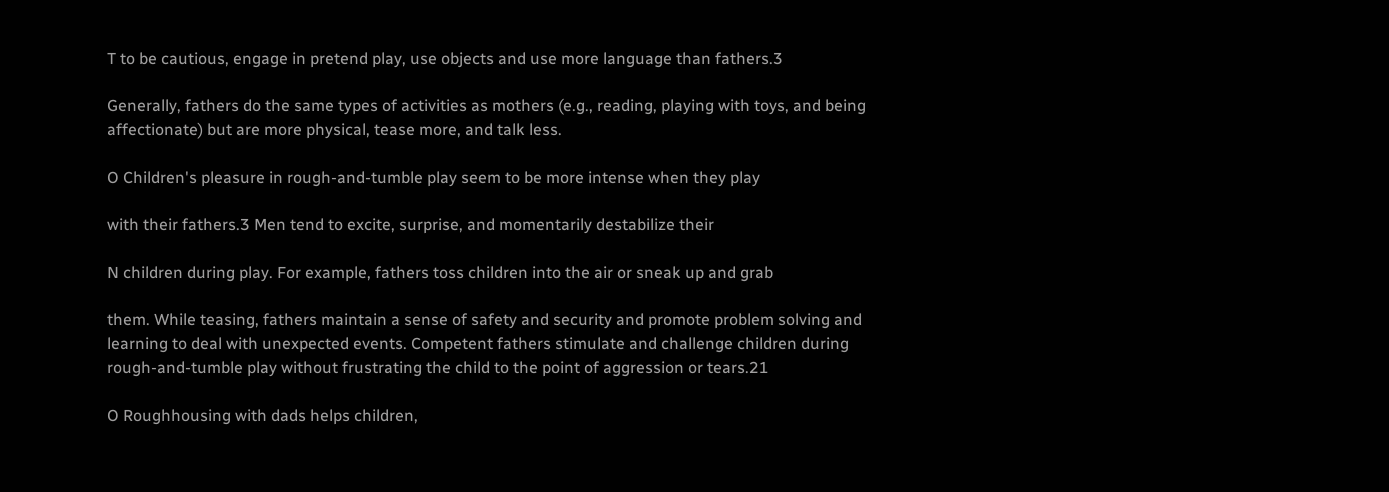T to be cautious, engage in pretend play, use objects and use more language than fathers.3

Generally, fathers do the same types of activities as mothers (e.g., reading, playing with toys, and being affectionate) but are more physical, tease more, and talk less.

O Children's pleasure in rough-and-tumble play seem to be more intense when they play

with their fathers.3 Men tend to excite, surprise, and momentarily destabilize their

N children during play. For example, fathers toss children into the air or sneak up and grab

them. While teasing, fathers maintain a sense of safety and security and promote problem solving and learning to deal with unexpected events. Competent fathers stimulate and challenge children during rough-and-tumble play without frustrating the child to the point of aggression or tears.21

O Roughhousing with dads helps children,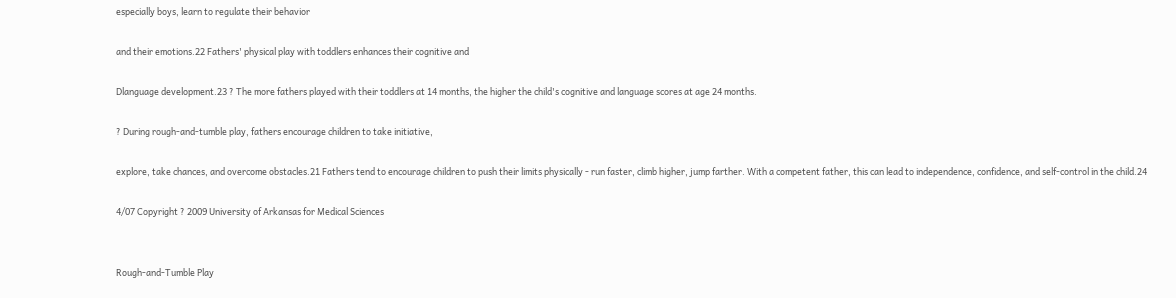especially boys, learn to regulate their behavior

and their emotions.22 Fathers' physical play with toddlers enhances their cognitive and

Dlanguage development.23 ? The more fathers played with their toddlers at 14 months, the higher the child's cognitive and language scores at age 24 months.

? During rough-and-tumble play, fathers encourage children to take initiative,

explore, take chances, and overcome obstacles.21 Fathers tend to encourage children to push their limits physically - run faster, climb higher, jump farther. With a competent father, this can lead to independence, confidence, and self-control in the child.24

4/07 Copyright ? 2009 University of Arkansas for Medical Sciences


Rough-and-Tumble Play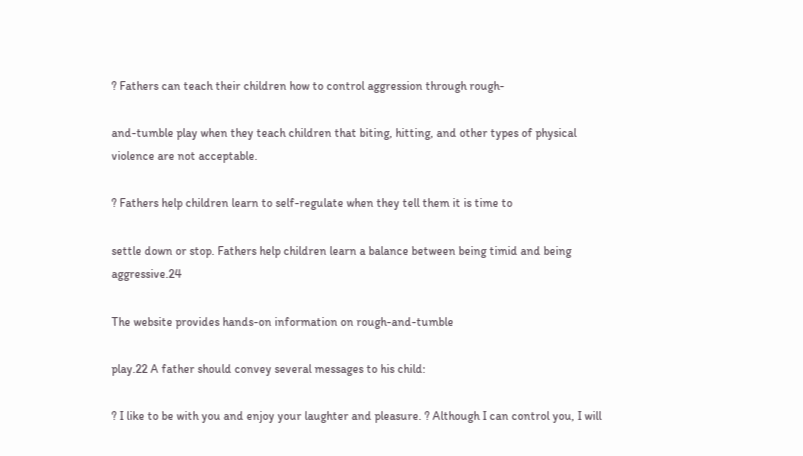? Fathers can teach their children how to control aggression through rough-

and-tumble play when they teach children that biting, hitting, and other types of physical violence are not acceptable.

? Fathers help children learn to self-regulate when they tell them it is time to

settle down or stop. Fathers help children learn a balance between being timid and being aggressive.24

The website provides hands-on information on rough-and-tumble

play.22 A father should convey several messages to his child:

? I like to be with you and enjoy your laughter and pleasure. ? Although I can control you, I will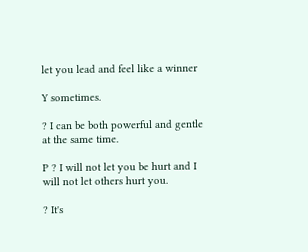let you lead and feel like a winner

Y sometimes.

? I can be both powerful and gentle at the same time.

P ? I will not let you be hurt and I will not let others hurt you.

? It's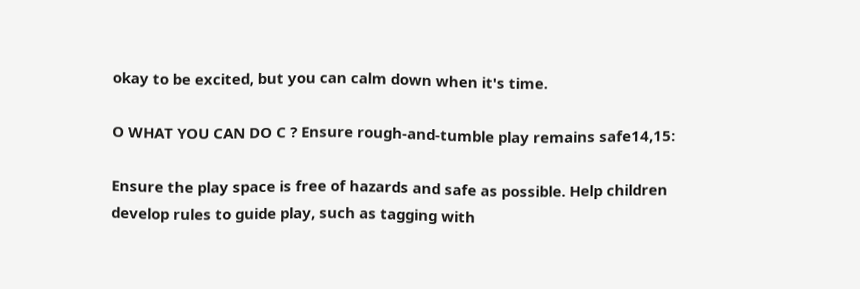okay to be excited, but you can calm down when it's time.

O WHAT YOU CAN DO C ? Ensure rough-and-tumble play remains safe14,15:

Ensure the play space is free of hazards and safe as possible. Help children develop rules to guide play, such as tagging with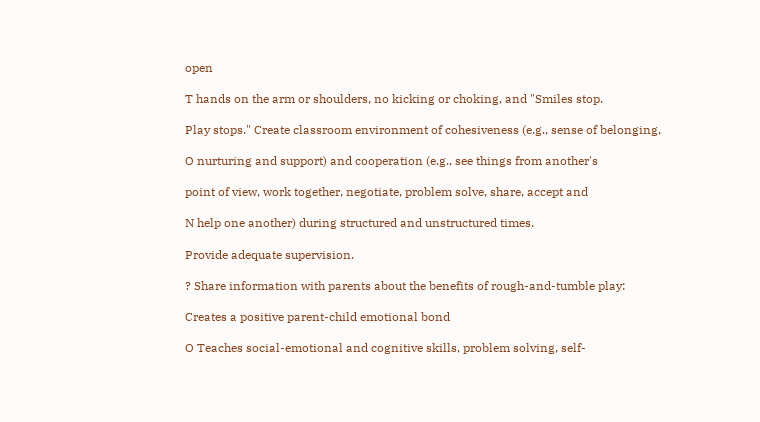open

T hands on the arm or shoulders, no kicking or choking, and "Smiles stop.

Play stops." Create classroom environment of cohesiveness (e.g., sense of belonging,

O nurturing and support) and cooperation (e.g., see things from another's

point of view, work together, negotiate, problem solve, share, accept and

N help one another) during structured and unstructured times.

Provide adequate supervision.

? Share information with parents about the benefits of rough-and-tumble play:

Creates a positive parent-child emotional bond

O Teaches social-emotional and cognitive skills, problem solving, self-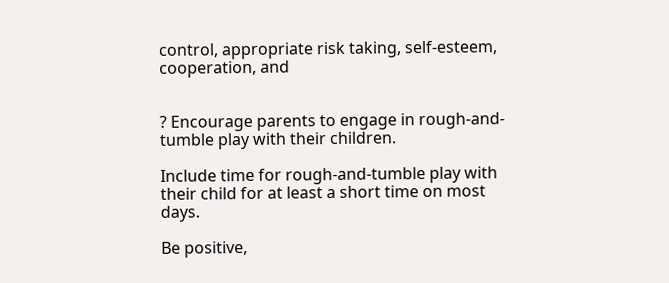control, appropriate risk taking, self-esteem, cooperation, and


? Encourage parents to engage in rough-and-tumble play with their children.

Include time for rough-and-tumble play with their child for at least a short time on most days.

Be positive,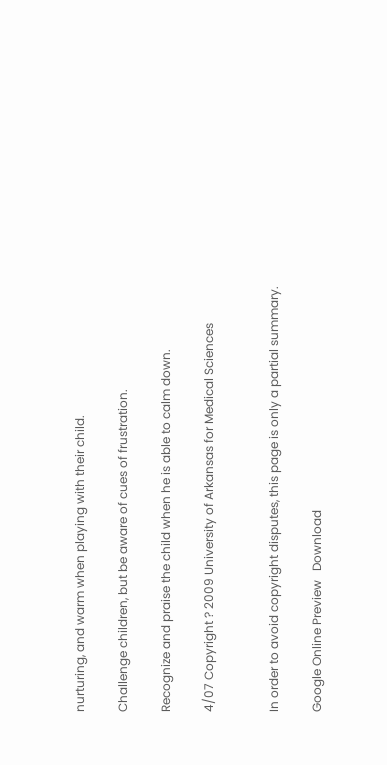nurturing, and warm when playing with their child.

Challenge children, but be aware of cues of frustration.

Recognize and praise the child when he is able to calm down.

4/07 Copyright ? 2009 University of Arkansas for Medical Sciences


In order to avoid copyright disputes, this page is only a partial summary.

Google Online Preview   Download